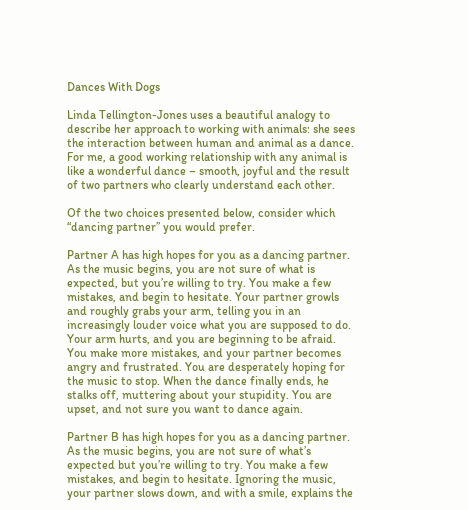Dances With Dogs

Linda Tellington-Jones uses a beautiful analogy to describe her approach to working with animals: she sees the interaction between human and animal as a dance. For me, a good working relationship with any animal is like a wonderful dance – smooth, joyful and the result of two partners who clearly understand each other.

Of the two choices presented below, consider which “dancing partner” you would prefer.

Partner A has high hopes for you as a dancing partner. As the music begins, you are not sure of what is expected, but you’re willing to try. You make a few mistakes, and begin to hesitate. Your partner growls and roughly grabs your arm, telling you in an increasingly louder voice what you are supposed to do. Your arm hurts, and you are beginning to be afraid. You make more mistakes, and your partner becomes angry and frustrated. You are desperately hoping for the music to stop. When the dance finally ends, he stalks off, muttering about your stupidity. You are upset, and not sure you want to dance again.

Partner B has high hopes for you as a dancing partner. As the music begins, you are not sure of what’s expected but you’re willing to try. You make a few mistakes, and begin to hesitate. Ignoring the music, your partner slows down, and with a smile, explains the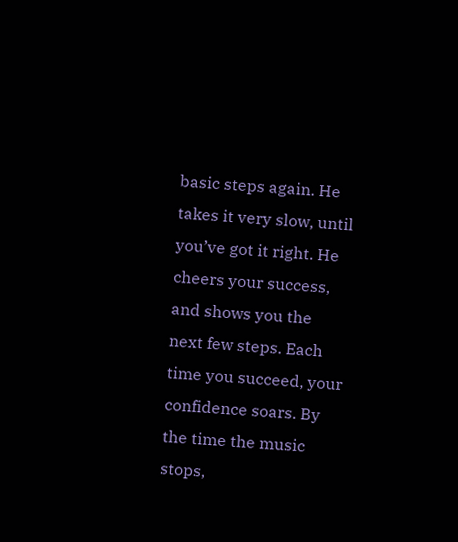basic steps again. He takes it very slow, until you’ve got it right. He cheers your success, and shows you the next few steps. Each time you succeed, your confidence soars. By the time the music stops,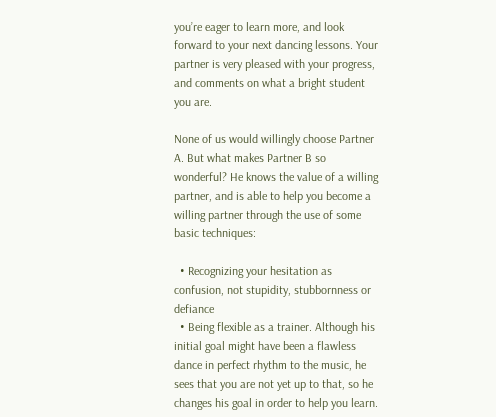you’re eager to learn more, and look forward to your next dancing lessons. Your partner is very pleased with your progress, and comments on what a bright student you are.

None of us would willingly choose Partner A. But what makes Partner B so wonderful? He knows the value of a willing partner, and is able to help you become a willing partner through the use of some basic techniques:

  • Recognizing your hesitation as confusion, not stupidity, stubbornness or defiance
  • Being flexible as a trainer. Although his initial goal might have been a flawless dance in perfect rhythm to the music, he sees that you are not yet up to that, so he changes his goal in order to help you learn.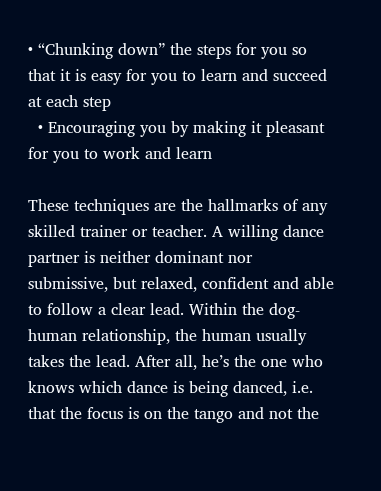• “Chunking down” the steps for you so that it is easy for you to learn and succeed at each step
  • Encouraging you by making it pleasant for you to work and learn

These techniques are the hallmarks of any skilled trainer or teacher. A willing dance partner is neither dominant nor submissive, but relaxed, confident and able to follow a clear lead. Within the dog-human relationship, the human usually takes the lead. After all, he’s the one who knows which dance is being danced, i.e. that the focus is on the tango and not the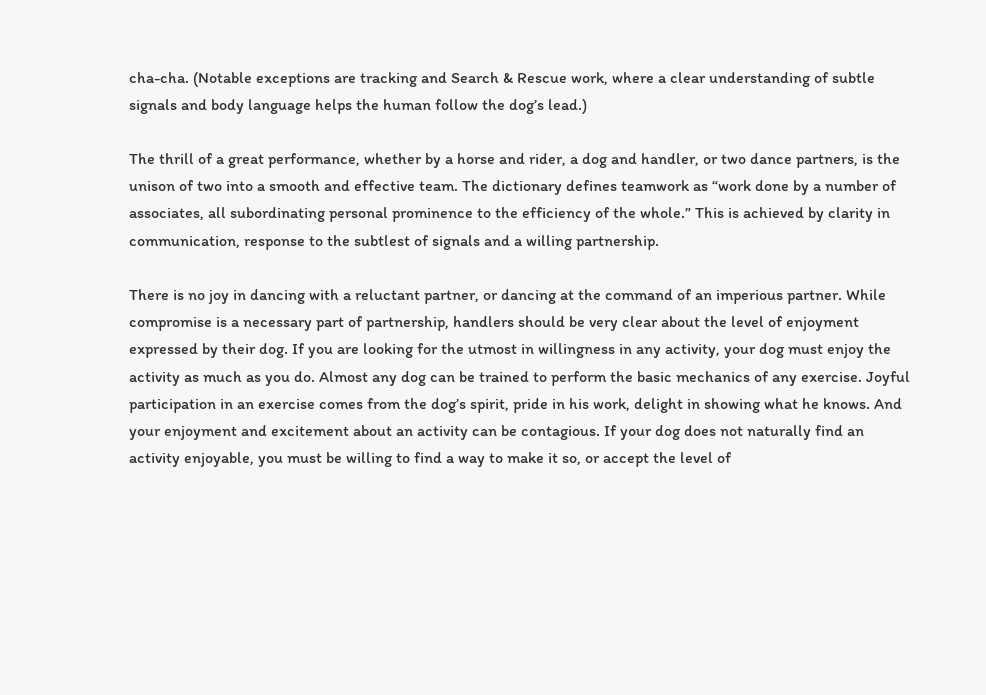cha-cha. (Notable exceptions are tracking and Search & Rescue work, where a clear understanding of subtle signals and body language helps the human follow the dog’s lead.)

The thrill of a great performance, whether by a horse and rider, a dog and handler, or two dance partners, is the unison of two into a smooth and effective team. The dictionary defines teamwork as “work done by a number of associates, all subordinating personal prominence to the efficiency of the whole.” This is achieved by clarity in communication, response to the subtlest of signals and a willing partnership.

There is no joy in dancing with a reluctant partner, or dancing at the command of an imperious partner. While compromise is a necessary part of partnership, handlers should be very clear about the level of enjoyment expressed by their dog. If you are looking for the utmost in willingness in any activity, your dog must enjoy the activity as much as you do. Almost any dog can be trained to perform the basic mechanics of any exercise. Joyful participation in an exercise comes from the dog’s spirit, pride in his work, delight in showing what he knows. And your enjoyment and excitement about an activity can be contagious. If your dog does not naturally find an activity enjoyable, you must be willing to find a way to make it so, or accept the level of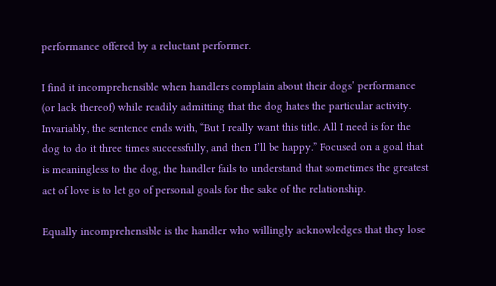performance offered by a reluctant performer.

I find it incomprehensible when handlers complain about their dogs’ performance (or lack thereof) while readily admitting that the dog hates the particular activity. Invariably, the sentence ends with, “But I really want this title. All I need is for the dog to do it three times successfully, and then I’ll be happy.” Focused on a goal that is meaningless to the dog, the handler fails to understand that sometimes the greatest act of love is to let go of personal goals for the sake of the relationship.

Equally incomprehensible is the handler who willingly acknowledges that they lose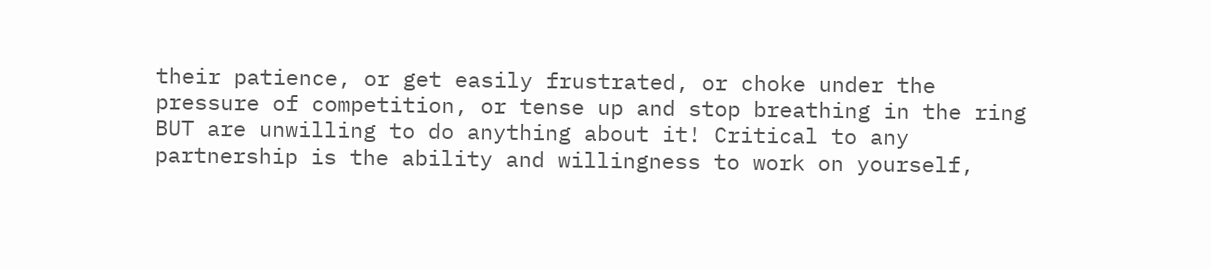their patience, or get easily frustrated, or choke under the pressure of competition, or tense up and stop breathing in the ring BUT are unwilling to do anything about it! Critical to any partnership is the ability and willingness to work on yourself,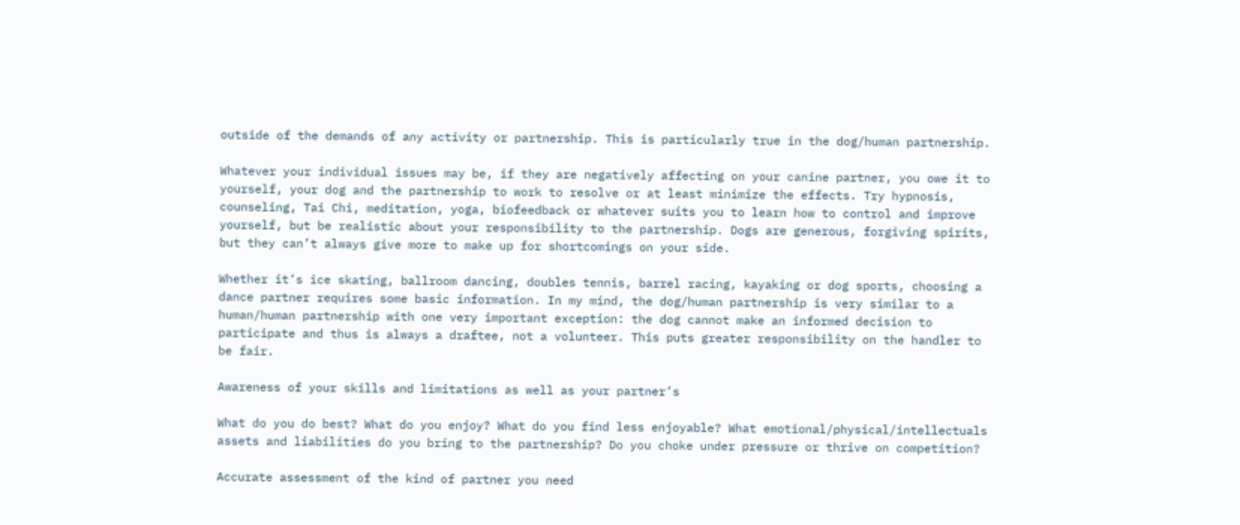outside of the demands of any activity or partnership. This is particularly true in the dog/human partnership.

Whatever your individual issues may be, if they are negatively affecting on your canine partner, you owe it to yourself, your dog and the partnership to work to resolve or at least minimize the effects. Try hypnosis, counseling, Tai Chi, meditation, yoga, biofeedback or whatever suits you to learn how to control and improve yourself, but be realistic about your responsibility to the partnership. Dogs are generous, forgiving spirits, but they can’t always give more to make up for shortcomings on your side.

Whether it’s ice skating, ballroom dancing, doubles tennis, barrel racing, kayaking or dog sports, choosing a dance partner requires some basic information. In my mind, the dog/human partnership is very similar to a human/human partnership with one very important exception: the dog cannot make an informed decision to participate and thus is always a draftee, not a volunteer. This puts greater responsibility on the handler to be fair.

Awareness of your skills and limitations as well as your partner’s

What do you do best? What do you enjoy? What do you find less enjoyable? What emotional/physical/intellectuals assets and liabilities do you bring to the partnership? Do you choke under pressure or thrive on competition?

Accurate assessment of the kind of partner you need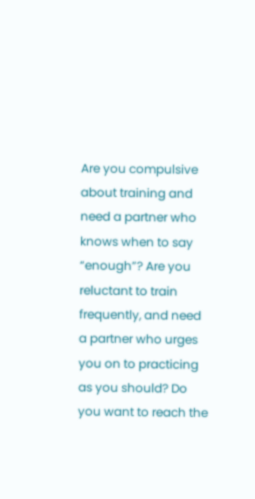Are you compulsive about training and need a partner who knows when to say “enough”? Are you reluctant to train frequently, and need a partner who urges you on to practicing as you should? Do you want to reach the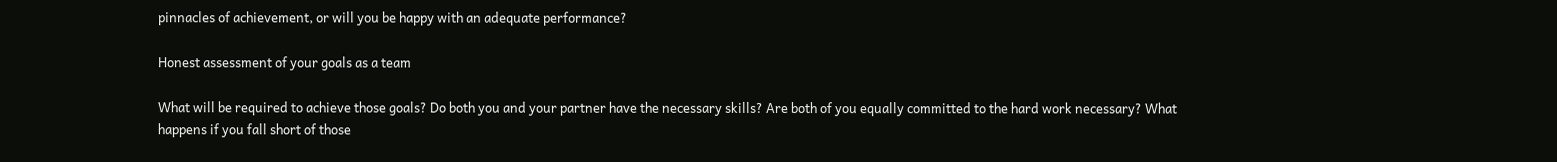pinnacles of achievement, or will you be happy with an adequate performance?

Honest assessment of your goals as a team

What will be required to achieve those goals? Do both you and your partner have the necessary skills? Are both of you equally committed to the hard work necessary? What happens if you fall short of those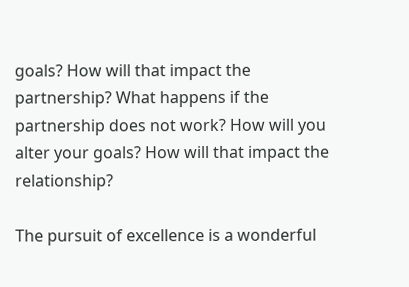goals? How will that impact the partnership? What happens if the partnership does not work? How will you alter your goals? How will that impact the relationship?

The pursuit of excellence is a wonderful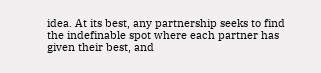idea. At its best, any partnership seeks to find the indefinable spot where each partner has given their best, and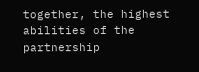together, the highest abilities of the partnership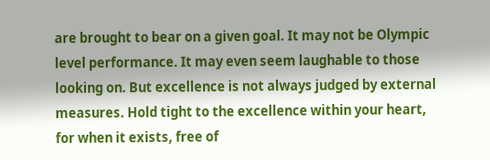are brought to bear on a given goal. It may not be Olympic level performance. It may even seem laughable to those looking on. But excellence is not always judged by external measures. Hold tight to the excellence within your heart, for when it exists, free of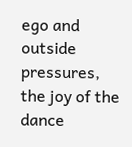ego and outside pressures, the joy of the dance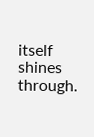itself shines through.